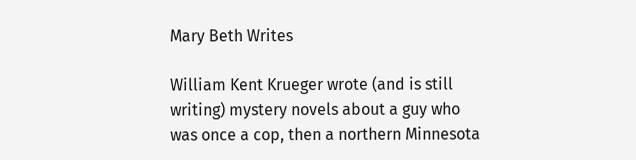Mary Beth Writes

William Kent Krueger wrote (and is still writing) mystery novels about a guy who was once a cop, then a northern Minnesota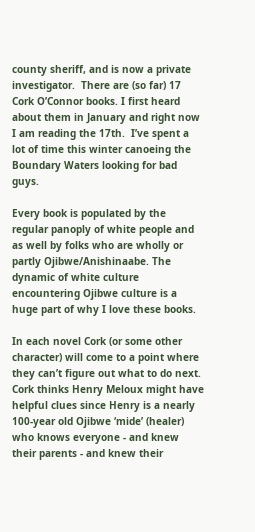county sheriff, and is now a private investigator.  There are (so far) 17 Cork O’Connor books. I first heard about them in January and right now I am reading the 17th.  I’ve spent a lot of time this winter canoeing the Boundary Waters looking for bad guys.

Every book is populated by the regular panoply of white people and as well by folks who are wholly or partly Ojibwe/Anishinaabe. The dynamic of white culture encountering Ojibwe culture is a huge part of why I love these books.

In each novel Cork (or some other character) will come to a point where they can’t figure out what to do next. Cork thinks Henry Meloux might have helpful clues since Henry is a nearly 100-year old Ojibwe ‘mide’ (healer) who knows everyone - and knew their parents - and knew their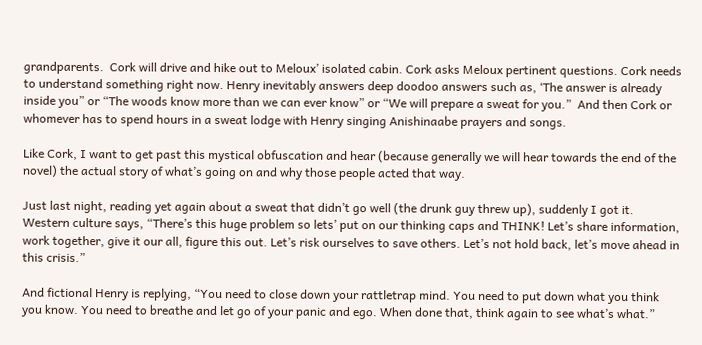grandparents.  Cork will drive and hike out to Meloux’ isolated cabin. Cork asks Meloux pertinent questions. Cork needs to understand something right now. Henry inevitably answers deep doodoo answers such as, ‘The answer is already inside you” or “The woods know more than we can ever know” or “We will prepare a sweat for you.”  And then Cork or whomever has to spend hours in a sweat lodge with Henry singing Anishinaabe prayers and songs.

Like Cork, I want to get past this mystical obfuscation and hear (because generally we will hear towards the end of the novel) the actual story of what’s going on and why those people acted that way.

Just last night, reading yet again about a sweat that didn’t go well (the drunk guy threw up), suddenly I got it. Western culture says, “There’s this huge problem so lets’ put on our thinking caps and THINK! Let’s share information, work together, give it our all, figure this out. Let’s risk ourselves to save others. Let’s not hold back, let’s move ahead in this crisis.”

And fictional Henry is replying, “You need to close down your rattletrap mind. You need to put down what you think you know. You need to breathe and let go of your panic and ego. When done that, think again to see what’s what.”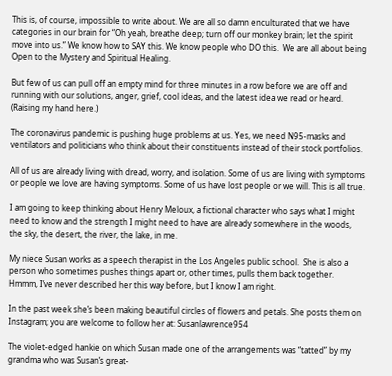This is, of course, impossible to write about. We are all so damn enculturated that we have categories in our brain for “Oh yeah, breathe deep; turn off our monkey brain; let the spirit move into us.” We know how to SAY this. We know people who DO this.  We are all about being Open to the Mystery and Spiritual Healing.

But few of us can pull off an empty mind for three minutes in a row before we are off and running with our solutions, anger, grief, cool ideas, and the latest idea we read or heard. (Raising my hand here.)

The coronavirus pandemic is pushing huge problems at us. Yes, we need N95-masks and ventilators and politicians who think about their constituents instead of their stock portfolios.

All of us are already living with dread, worry, and isolation. Some of us are living with symptoms or people we love are having symptoms. Some of us have lost people or we will. This is all true.

I am going to keep thinking about Henry Meloux, a fictional character who says what I might need to know and the strength I might need to have are already somewhere in the woods, the sky, the desert, the river, the lake, in me.

My niece Susan works as a speech therapist in the Los Angeles public school.  She is also a person who sometimes pushes things apart or, other times, pulls them back together. Hmmm, I’ve never described her this way before, but I know I am right.

In the past week she’s been making beautiful circles of flowers and petals. She posts them on Instagram; you are welcome to follow her at: Susanlawrence954

The violet-edged hankie on which Susan made one of the arrangements was “tatted” by my grandma who was Susan’s great-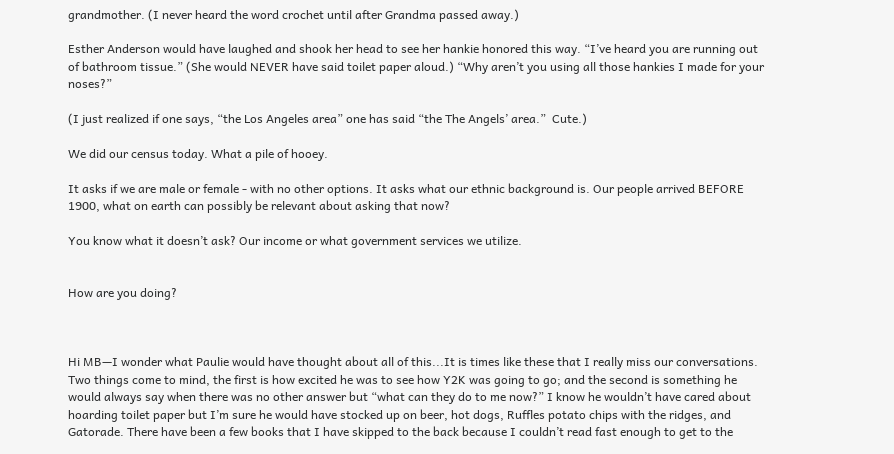grandmother. (I never heard the word crochet until after Grandma passed away.)

Esther Anderson would have laughed and shook her head to see her hankie honored this way. “I’ve heard you are running out of bathroom tissue.” (She would NEVER have said toilet paper aloud.) “Why aren’t you using all those hankies I made for your noses?”

(I just realized if one says, “the Los Angeles area” one has said “the The Angels’ area.”  Cute.)

We did our census today. What a pile of hooey.

It asks if we are male or female - with no other options. It asks what our ethnic background is. Our people arrived BEFORE 1900, what on earth can possibly be relevant about asking that now?

You know what it doesn’t ask? Our income or what government services we utilize.


How are you doing?



Hi MB—I wonder what Paulie would have thought about all of this...It is times like these that I really miss our conversations. Two things come to mind, the first is how excited he was to see how Y2K was going to go; and the second is something he would always say when there was no other answer but “what can they do to me now?” I know he wouldn’t have cared about hoarding toilet paper but I’m sure he would have stocked up on beer, hot dogs, Ruffles potato chips with the ridges, and Gatorade. There have been a few books that I have skipped to the back because I couldn’t read fast enough to get to the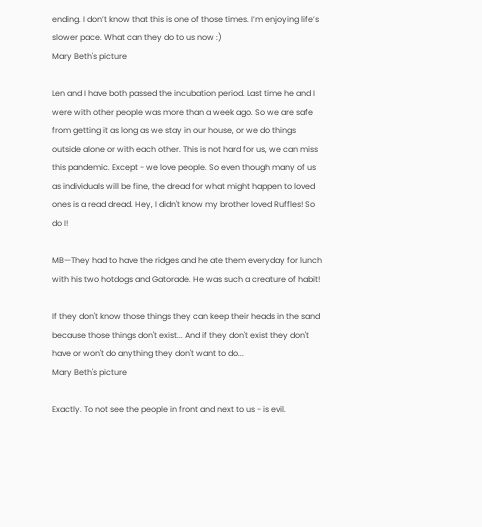ending. I don’t know that this is one of those times. I’m enjoying life’s slower pace. What can they do to us now :)
Mary Beth's picture

Len and I have both passed the incubation period. Last time he and I were with other people was more than a week ago. So we are safe from getting it as long as we stay in our house, or we do things outside alone or with each other. This is not hard for us, we can miss this pandemic. Except - we love people. So even though many of us as individuals will be fine, the dread for what might happen to loved ones is a read dread. Hey, I didn't know my brother loved Ruffles! So do I!

MB—They had to have the ridges and he ate them everyday for lunch with his two hotdogs and Gatorade. He was such a creature of habit!

If they don't know those things they can keep their heads in the sand because those things don't exist... And if they don't exist they don't have or won't do anything they don't want to do...
Mary Beth's picture

Exactly. To not see the people in front and next to us - is evil.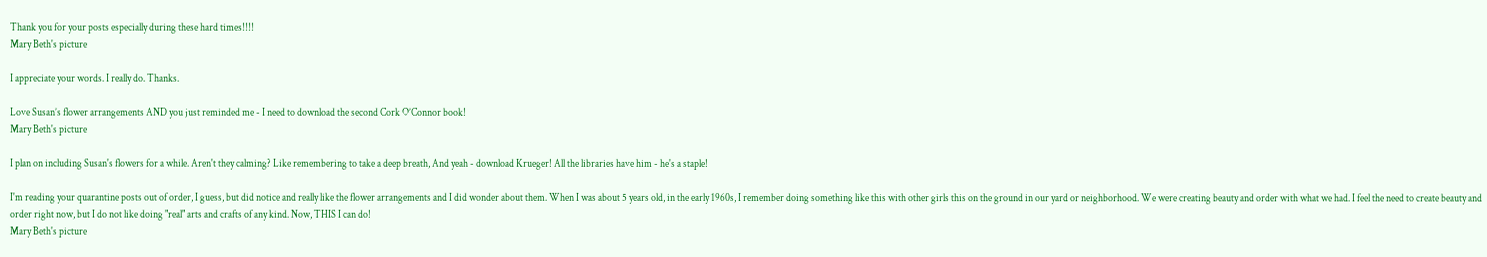Thank you for your posts especially during these hard times!!!!
Mary Beth's picture

I appreciate your words. I really do. Thanks.

Love Susan’s flower arrangements AND you just reminded me - I need to download the second Cork O’Connor book!
Mary Beth's picture

I plan on including Susan's flowers for a while. Aren't they calming? Like remembering to take a deep breath, And yeah - download Krueger! All the libraries have him - he's a staple!

I'm reading your quarantine posts out of order, I guess, but did notice and really like the flower arrangements and I did wonder about them. When I was about 5 years old, in the early 1960s, I remember doing something like this with other girls this on the ground in our yard or neighborhood. We were creating beauty and order with what we had. I feel the need to create beauty and order right now, but I do not like doing "real" arts and crafts of any kind. Now, THIS I can do!
Mary Beth's picture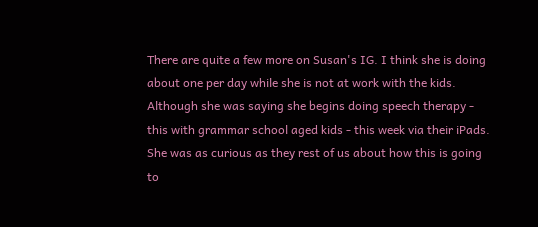There are quite a few more on Susan's IG. I think she is doing about one per day while she is not at work with the kids. Although she was saying she begins doing speech therapy - this with grammar school aged kids - this week via their iPads. She was as curious as they rest of us about how this is going to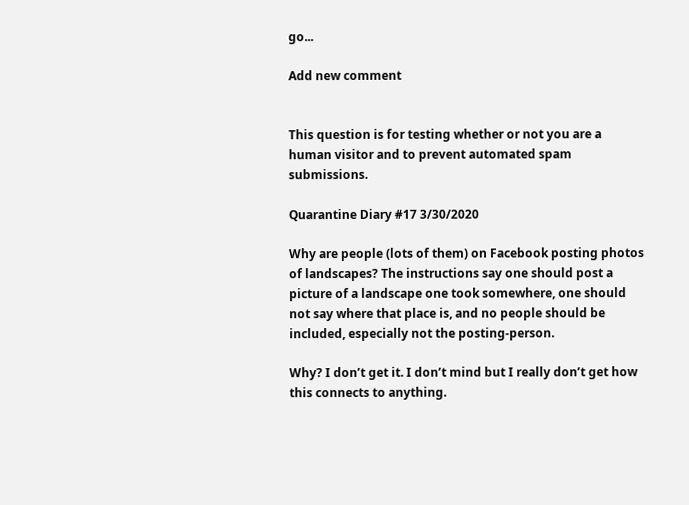go...

Add new comment


This question is for testing whether or not you are a human visitor and to prevent automated spam submissions.

Quarantine Diary #17 3/30/2020

Why are people (lots of them) on Facebook posting photos of landscapes? The instructions say one should post a picture of a landscape one took somewhere, one should not say where that place is, and no people should be included, especially not the posting-person.

Why? I don’t get it. I don’t mind but I really don’t get how this connects to anything.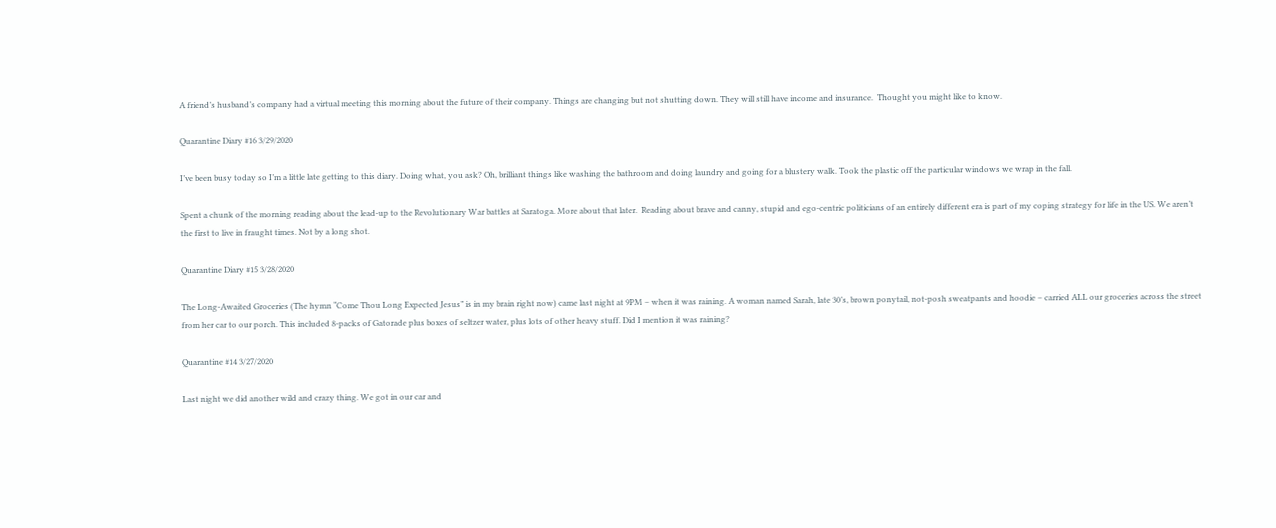A friend’s husband’s company had a virtual meeting this morning about the future of their company. Things are changing but not shutting down. They will still have income and insurance.  Thought you might like to know.

Quarantine Diary #16 3/29/2020

I’ve been busy today so I’m a little late getting to this diary. Doing what, you ask? Oh, brilliant things like washing the bathroom and doing laundry and going for a blustery walk. Took the plastic off the particular windows we wrap in the fall.

Spent a chunk of the morning reading about the lead-up to the Revolutionary War battles at Saratoga. More about that later.  Reading about brave and canny, stupid and ego-centric politicians of an entirely different era is part of my coping strategy for life in the US. We aren’t the first to live in fraught times. Not by a long shot.

Quarantine Diary #15 3/28/2020

The Long-Awaited Groceries (The hymn “Come Thou Long Expected Jesus” is in my brain right now) came last night at 9PM – when it was raining. A woman named Sarah, late 30’s, brown ponytail, not-posh sweatpants and hoodie – carried ALL our groceries across the street from her car to our porch. This included 8-packs of Gatorade plus boxes of seltzer water, plus lots of other heavy stuff. Did I mention it was raining?

Quarantine #14 3/27/2020

Last night we did another wild and crazy thing. We got in our car and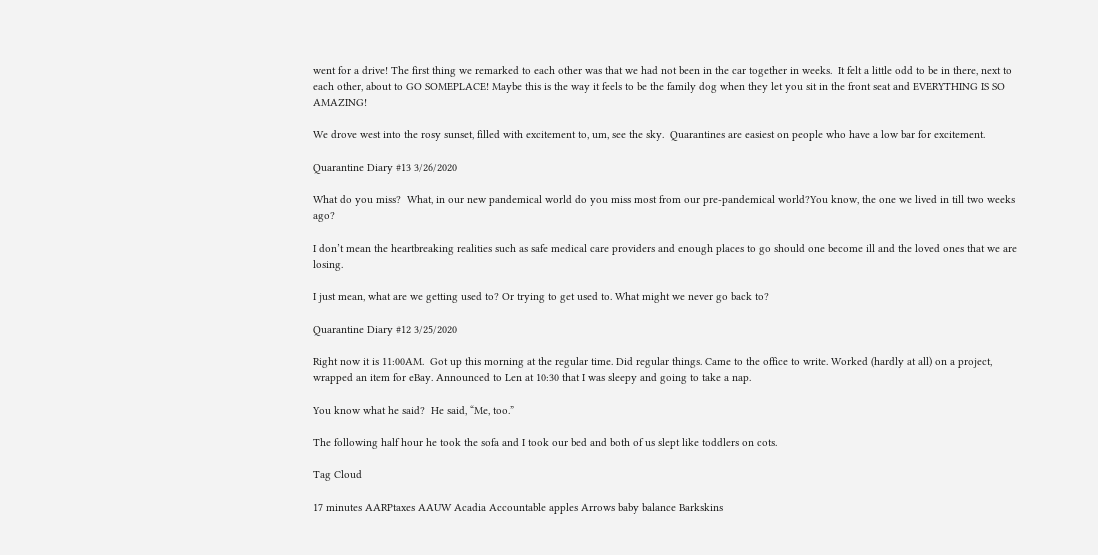went for a drive! The first thing we remarked to each other was that we had not been in the car together in weeks.  It felt a little odd to be in there, next to each other, about to GO SOMEPLACE! Maybe this is the way it feels to be the family dog when they let you sit in the front seat and EVERYTHING IS SO AMAZING!

We drove west into the rosy sunset, filled with excitement to, um, see the sky.  Quarantines are easiest on people who have a low bar for excitement.

Quarantine Diary #13 3/26/2020

What do you miss?  What, in our new pandemical world do you miss most from our pre-pandemical world?You know, the one we lived in till two weeks ago?

I don’t mean the heartbreaking realities such as safe medical care providers and enough places to go should one become ill and the loved ones that we are losing.

I just mean, what are we getting used to? Or trying to get used to. What might we never go back to?

Quarantine Diary #12 3/25/2020

Right now it is 11:00AM.  Got up this morning at the regular time. Did regular things. Came to the office to write. Worked (hardly at all) on a project, wrapped an item for eBay. Announced to Len at 10:30 that I was sleepy and going to take a nap.

You know what he said?  He said, “Me, too.”

The following half hour he took the sofa and I took our bed and both of us slept like toddlers on cots.

Tag Cloud

17 minutes AARPtaxes AAUW Acadia Accountable apples Arrows baby balance Barkskins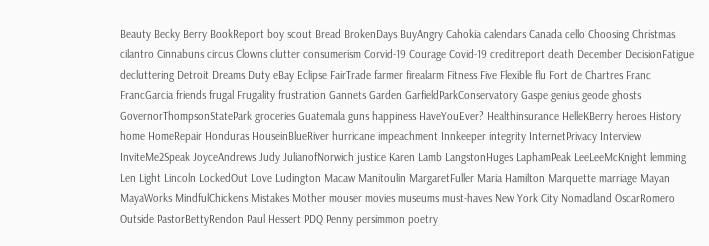Beauty Becky Berry BookReport boy scout Bread BrokenDays BuyAngry Cahokia calendars Canada cello Choosing Christmas cilantro Cinnabuns circus Clowns clutter consumerism Corvid-19 Courage Covid-19 creditreport death December DecisionFatigue decluttering Detroit Dreams Duty eBay Eclipse FairTrade farmer firealarm Fitness Five Flexible flu Fort de Chartres Franc FrancGarcia friends frugal Frugality frustration Gannets Garden GarfieldParkConservatory Gaspe genius geode ghosts GovernorThompsonStatePark groceries Guatemala guns happiness HaveYouEver? Healthinsurance HelleKBerry heroes History home HomeRepair Honduras HouseinBlueRiver hurricane impeachment Innkeeper integrity InternetPrivacy Interview InviteMe2Speak JoyceAndrews Judy JulianofNorwich justice Karen Lamb LangstonHuges LaphamPeak LeeLeeMcKnight lemming Len Light Lincoln LockedOut Love Ludington Macaw Manitoulin MargaretFuller Maria Hamilton Marquette marriage Mayan MayaWorks MindfulChickens Mistakes Mother mouser movies museums must-haves New York City Nomadland OscarRomero Outside PastorBettyRendon Paul Hessert PDQ Penny persimmon poetry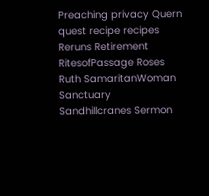Preaching privacy Quern quest recipe recipes Reruns Retirement RitesofPassage Roses Ruth SamaritanWoman Sanctuary Sandhillcranes Sermon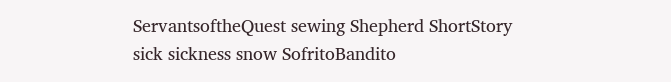ServantsoftheQuest sewing Shepherd ShortStory sick sickness snow SofritoBandito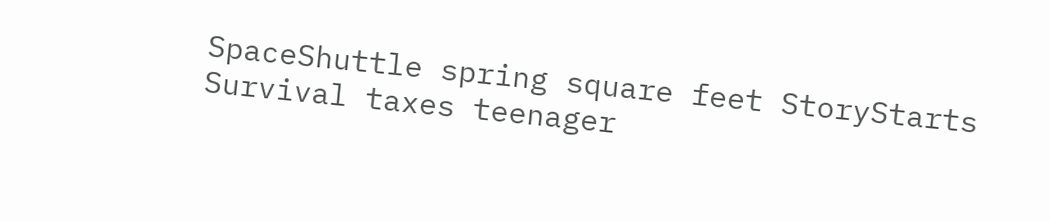SpaceShuttle spring square feet StoryStarts Survival taxes teenager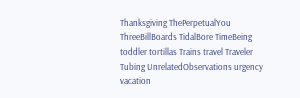Thanksgiving ThePerpetualYou ThreeBillBoards TidalBore TimeBeing toddler tortillas Trains travel Traveler Tubing UnrelatedObservations urgency vacation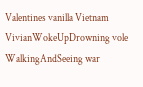Valentines vanilla Vietnam VivianWokeUpDrowning vole WalkingAndSeeing war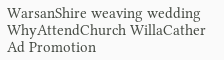WarsanShire weaving wedding WhyAttendChurch WillaCather
Ad Promotion